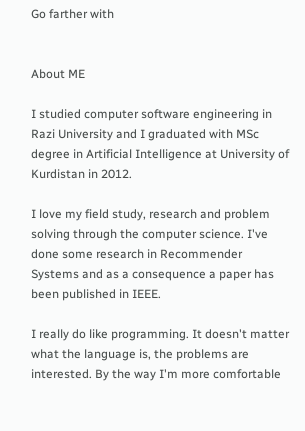Go farther with


About ME

I studied computer software engineering in Razi University and I graduated with MSc degree in Artificial Intelligence at University of Kurdistan in 2012.

I love my field study, research and problem solving through the computer science. I've done some research in Recommender Systems and as a consequence a paper has been published in IEEE.

I really do like programming. It doesn't matter what the language is, the problems are interested. By the way I'm more comfortable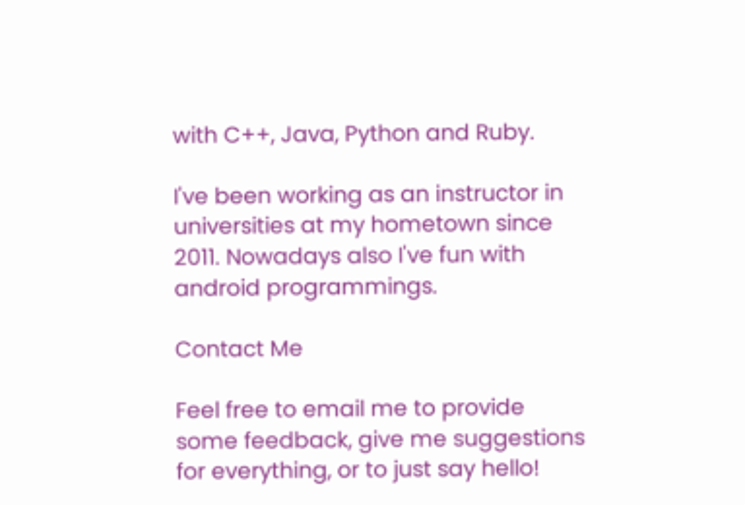with C++, Java, Python and Ruby.

I've been working as an instructor in universities at my hometown since 2011. Nowadays also I've fun with android programmings.

Contact Me

Feel free to email me to provide some feedback, give me suggestions for everything, or to just say hello!